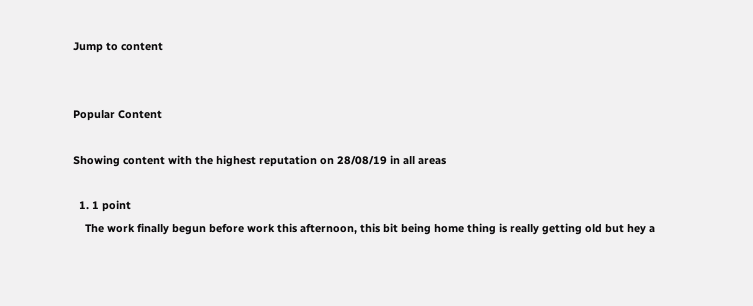Jump to content


Popular Content

Showing content with the highest reputation on 28/08/19 in all areas

  1. 1 point
    The work finally begun before work this afternoon, this bit being home thing is really getting old but hey a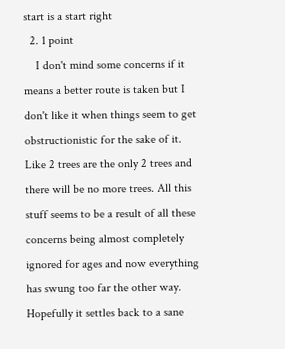start is a start right
  2. 1 point
    I don't mind some concerns if it means a better route is taken but I don't like it when things seem to get obstructionistic for the sake of it. Like 2 trees are the only 2 trees and there will be no more trees. All this stuff seems to be a result of all these concerns being almost completely ignored for ages and now everything has swung too far the other way. Hopefully it settles back to a sane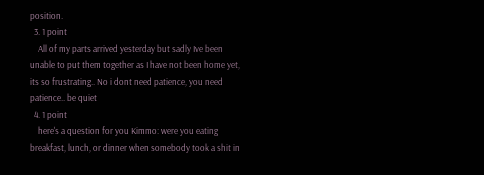position.
  3. 1 point
    All of my parts arrived yesterday but sadly Ive been unable to put them together as I have not been home yet, its so frustrating.. No i dont need patience, you need patience.. be quiet
  4. 1 point
    here's a question for you Kimmo: were you eating breakfast, lunch, or dinner when somebody took a shit in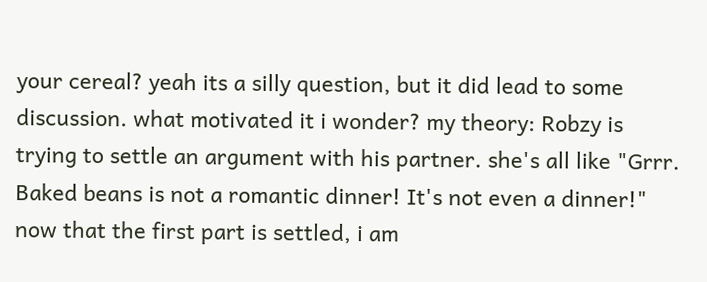your cereal? yeah its a silly question, but it did lead to some discussion. what motivated it i wonder? my theory: Robzy is trying to settle an argument with his partner. she's all like "Grrr. Baked beans is not a romantic dinner! It's not even a dinner!" now that the first part is settled, i am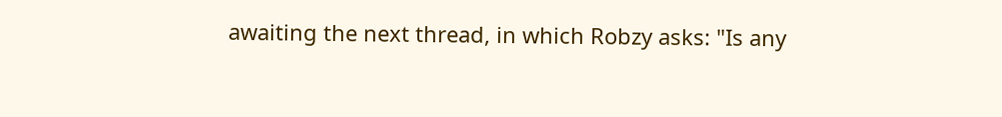awaiting the next thread, in which Robzy asks: "Is any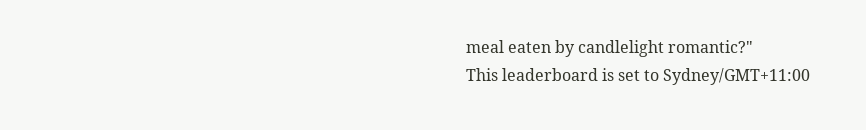meal eaten by candlelight romantic?"
This leaderboard is set to Sydney/GMT+11:00